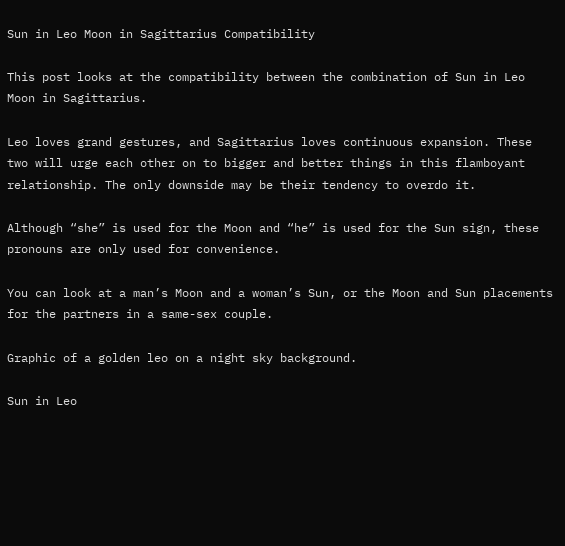Sun in Leo Moon in Sagittarius Compatibility

This post looks at the compatibility between the combination of Sun in Leo Moon in Sagittarius.

Leo loves grand gestures, and Sagittarius loves continuous expansion. These two will urge each other on to bigger and better things in this flamboyant relationship. The only downside may be their tendency to overdo it.

Although “she” is used for the Moon and “he” is used for the Sun sign, these pronouns are only used for convenience.

You can look at a man’s Moon and a woman’s Sun, or the Moon and Sun placements for the partners in a same-sex couple.

Graphic of a golden leo on a night sky background.

Sun in Leo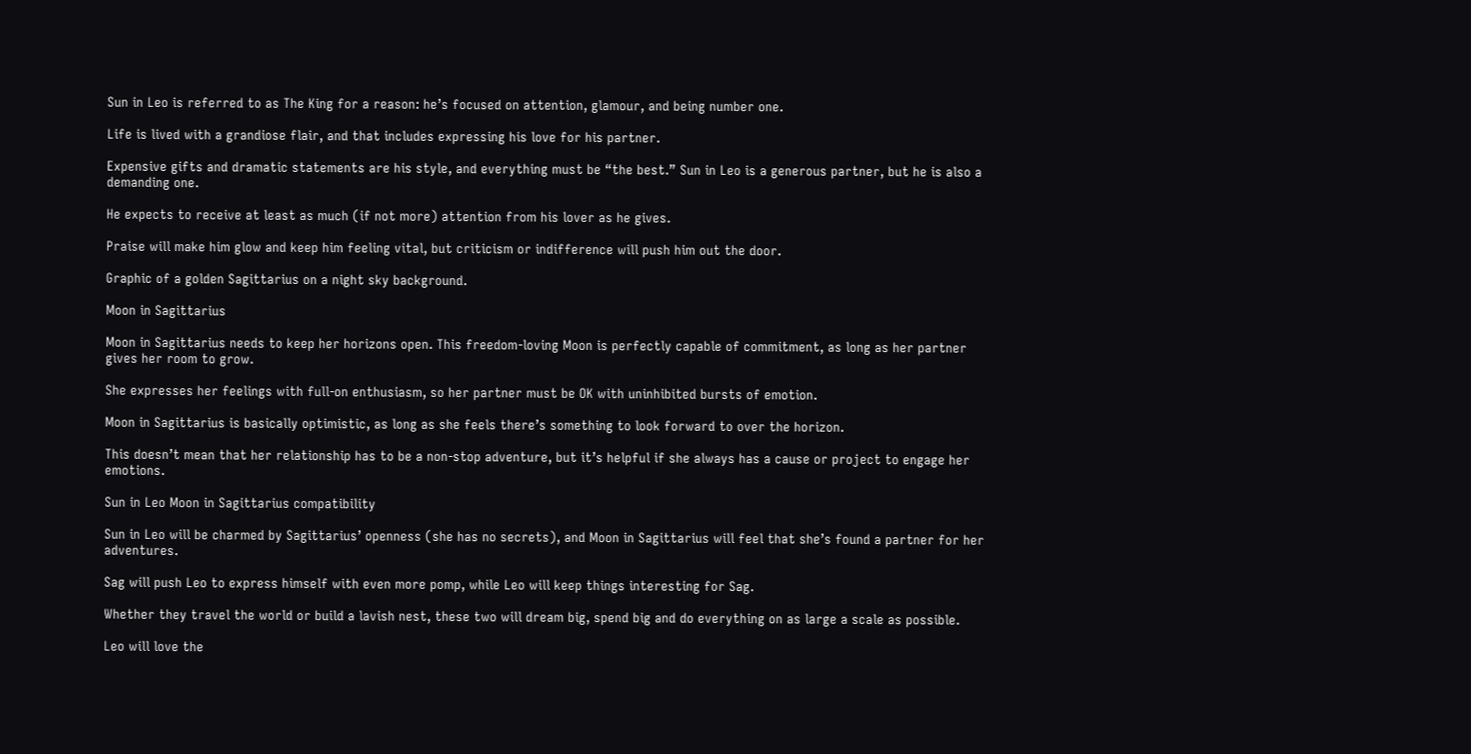Sun in Leo is referred to as The King for a reason: he’s focused on attention, glamour, and being number one.

Life is lived with a grandiose flair, and that includes expressing his love for his partner.

Expensive gifts and dramatic statements are his style, and everything must be “the best.” Sun in Leo is a generous partner, but he is also a demanding one.

He expects to receive at least as much (if not more) attention from his lover as he gives.

Praise will make him glow and keep him feeling vital, but criticism or indifference will push him out the door.

Graphic of a golden Sagittarius on a night sky background.

Moon in Sagittarius

Moon in Sagittarius needs to keep her horizons open. This freedom-loving Moon is perfectly capable of commitment, as long as her partner gives her room to grow.

She expresses her feelings with full-on enthusiasm, so her partner must be OK with uninhibited bursts of emotion.

Moon in Sagittarius is basically optimistic, as long as she feels there’s something to look forward to over the horizon.

This doesn’t mean that her relationship has to be a non-stop adventure, but it’s helpful if she always has a cause or project to engage her emotions.

Sun in Leo Moon in Sagittarius compatibility

Sun in Leo will be charmed by Sagittarius’ openness (she has no secrets), and Moon in Sagittarius will feel that she’s found a partner for her adventures.

Sag will push Leo to express himself with even more pomp, while Leo will keep things interesting for Sag.

Whether they travel the world or build a lavish nest, these two will dream big, spend big and do everything on as large a scale as possible.

Leo will love the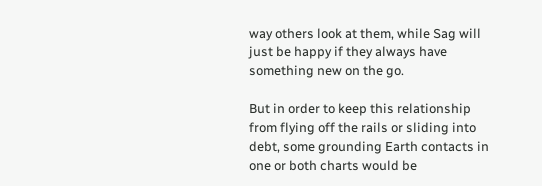way others look at them, while Sag will just be happy if they always have something new on the go.

But in order to keep this relationship from flying off the rails or sliding into debt, some grounding Earth contacts in one or both charts would be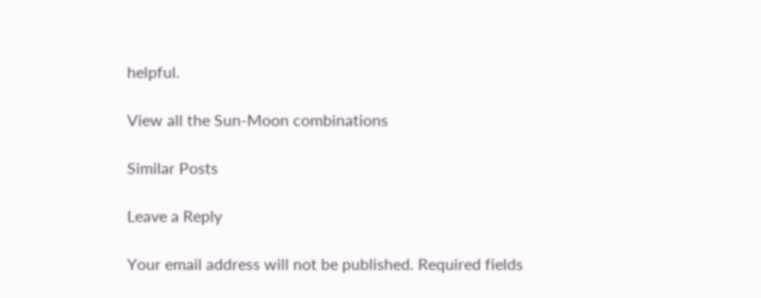helpful.

View all the Sun-Moon combinations

Similar Posts

Leave a Reply

Your email address will not be published. Required fields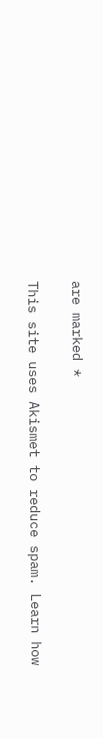are marked *

This site uses Akismet to reduce spam. Learn how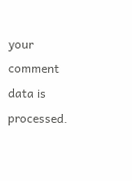your comment data is processed.